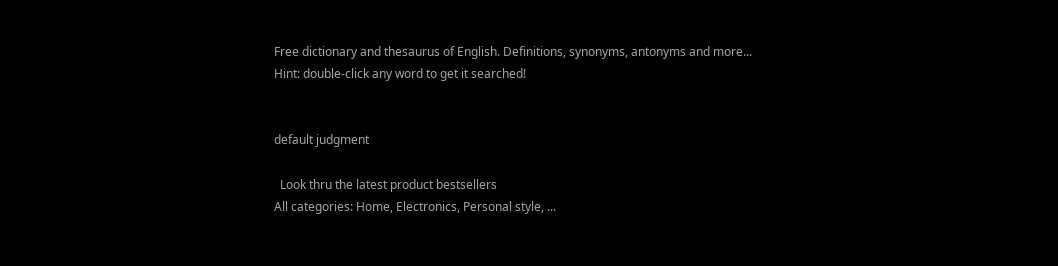Free dictionary and thesaurus of English. Definitions, synonyms, antonyms and more...
Hint: double-click any word to get it searched!


default judgment

  Look thru the latest product bestsellers
All categories: Home, Electronics, Personal style, ...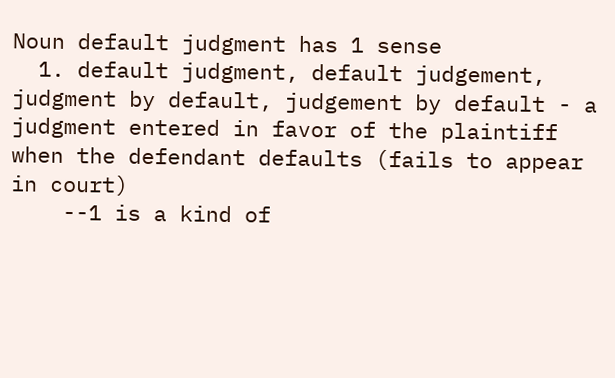Noun default judgment has 1 sense
  1. default judgment, default judgement, judgment by default, judgement by default - a judgment entered in favor of the plaintiff when the defendant defaults (fails to appear in court)
    --1 is a kind of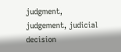judgment, judgement, judicial decision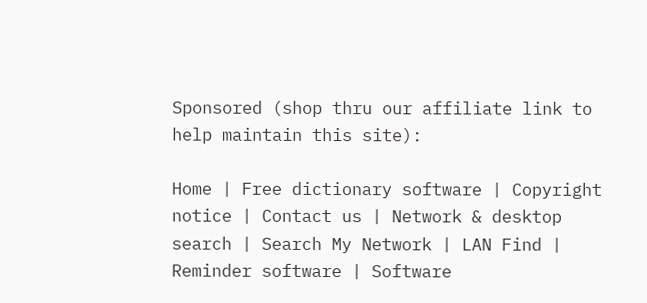Sponsored (shop thru our affiliate link to help maintain this site):

Home | Free dictionary software | Copyright notice | Contact us | Network & desktop search | Search My Network | LAN Find | Reminder software | Software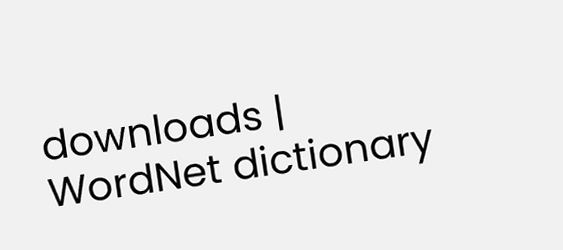downloads | WordNet dictionary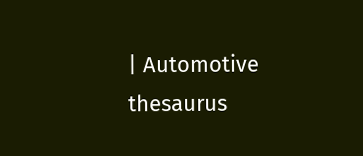| Automotive thesaurus